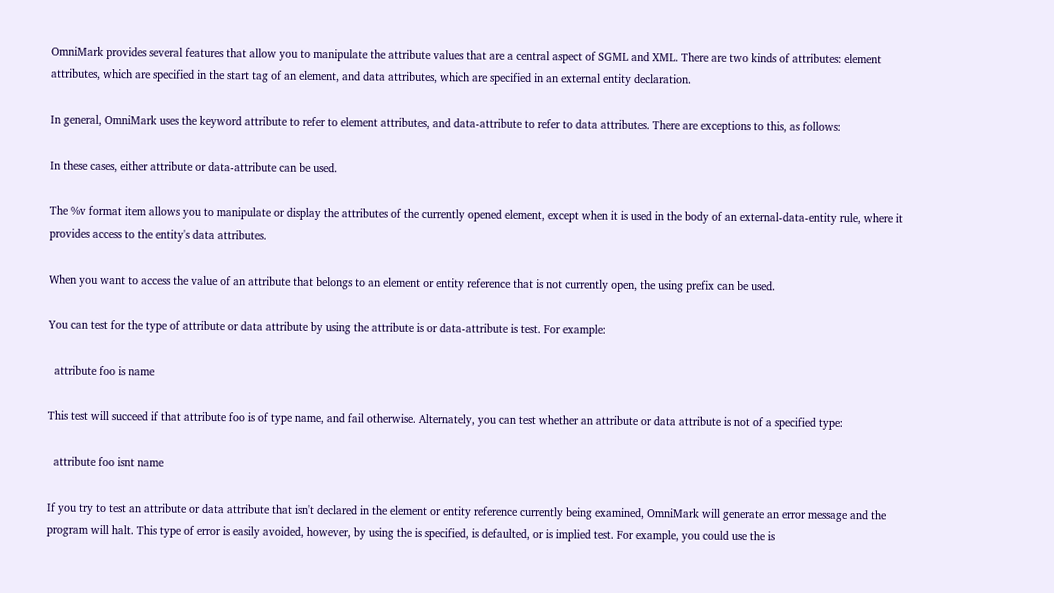OmniMark provides several features that allow you to manipulate the attribute values that are a central aspect of SGML and XML. There are two kinds of attributes: element attributes, which are specified in the start tag of an element, and data attributes, which are specified in an external entity declaration.

In general, OmniMark uses the keyword attribute to refer to element attributes, and data-attribute to refer to data attributes. There are exceptions to this, as follows:

In these cases, either attribute or data-attribute can be used.

The %v format item allows you to manipulate or display the attributes of the currently opened element, except when it is used in the body of an external-data-entity rule, where it provides access to the entity's data attributes.

When you want to access the value of an attribute that belongs to an element or entity reference that is not currently open, the using prefix can be used.

You can test for the type of attribute or data attribute by using the attribute is or data-attribute is test. For example:

  attribute foo is name

This test will succeed if that attribute foo is of type name, and fail otherwise. Alternately, you can test whether an attribute or data attribute is not of a specified type:

  attribute foo isnt name

If you try to test an attribute or data attribute that isn't declared in the element or entity reference currently being examined, OmniMark will generate an error message and the program will halt. This type of error is easily avoided, however, by using the is specified, is defaulted, or is implied test. For example, you could use the is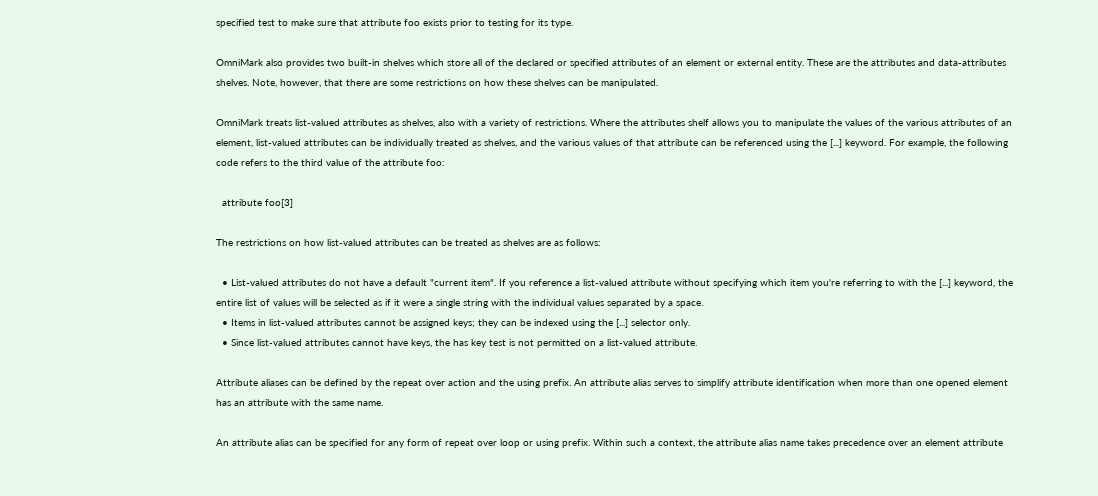specified test to make sure that attribute foo exists prior to testing for its type.

OmniMark also provides two built-in shelves which store all of the declared or specified attributes of an element or external entity. These are the attributes and data-attributes shelves. Note, however, that there are some restrictions on how these shelves can be manipulated.

OmniMark treats list-valued attributes as shelves, also with a variety of restrictions. Where the attributes shelf allows you to manipulate the values of the various attributes of an element, list-valued attributes can be individually treated as shelves, and the various values of that attribute can be referenced using the [...] keyword. For example, the following code refers to the third value of the attribute foo:

  attribute foo[3]

The restrictions on how list-valued attributes can be treated as shelves are as follows:

  • List-valued attributes do not have a default "current item". If you reference a list-valued attribute without specifying which item you're referring to with the [...] keyword, the entire list of values will be selected as if it were a single string with the individual values separated by a space.
  • Items in list-valued attributes cannot be assigned keys; they can be indexed using the [...] selector only.
  • Since list-valued attributes cannot have keys, the has key test is not permitted on a list-valued attribute.

Attribute aliases can be defined by the repeat over action and the using prefix. An attribute alias serves to simplify attribute identification when more than one opened element has an attribute with the same name.

An attribute alias can be specified for any form of repeat over loop or using prefix. Within such a context, the attribute alias name takes precedence over an element attribute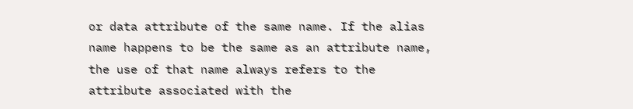or data attribute of the same name. If the alias name happens to be the same as an attribute name, the use of that name always refers to the attribute associated with the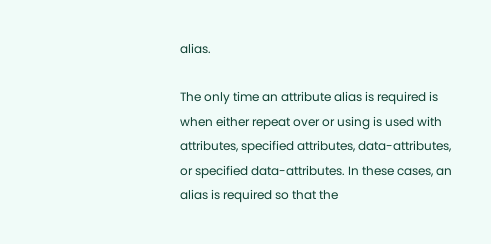alias.

The only time an attribute alias is required is when either repeat over or using is used with attributes, specified attributes, data-attributes, or specified data-attributes. In these cases, an alias is required so that the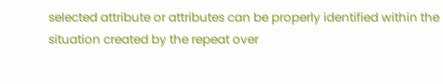selected attribute or attributes can be properly identified within the situation created by the repeat over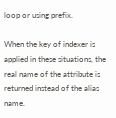loop or using prefix.

When the key of indexer is applied in these situations, the real name of the attribute is returned instead of the alias name.